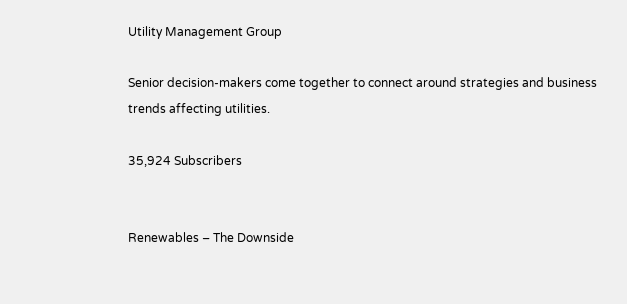Utility Management Group

Senior decision-makers come together to connect around strategies and business trends affecting utilities.

35,924 Subscribers


Renewables – The Downside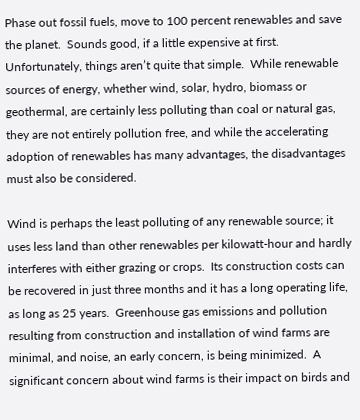Phase out fossil fuels, move to 100 percent renewables and save the planet.  Sounds good, if a little expensive at first.  Unfortunately, things aren’t quite that simple.  While renewable sources of energy, whether wind, solar, hydro, biomass or geothermal, are certainly less polluting than coal or natural gas, they are not entirely pollution free, and while the accelerating adoption of renewables has many advantages, the disadvantages must also be considered.

Wind is perhaps the least polluting of any renewable source; it uses less land than other renewables per kilowatt-hour and hardly interferes with either grazing or crops.  Its construction costs can be recovered in just three months and it has a long operating life, as long as 25 years.  Greenhouse gas emissions and pollution resulting from construction and installation of wind farms are minimal, and noise, an early concern, is being minimized.  A significant concern about wind farms is their impact on birds and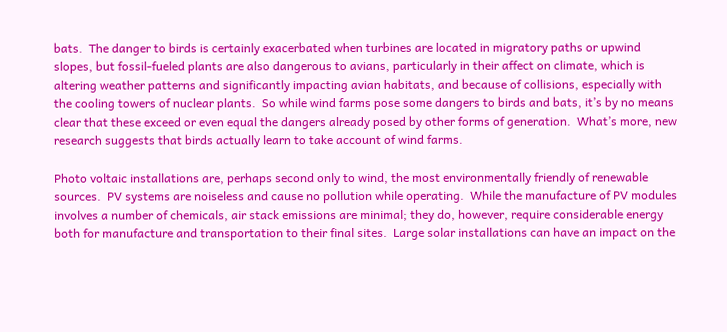bats.  The danger to birds is certainly exacerbated when turbines are located in migratory paths or upwind slopes, but fossil-fueled plants are also dangerous to avians, particularly in their affect on climate, which is altering weather patterns and significantly impacting avian habitats, and because of collisions, especially with the cooling towers of nuclear plants.  So while wind farms pose some dangers to birds and bats, it’s by no means clear that these exceed or even equal the dangers already posed by other forms of generation.  What’s more, new research suggests that birds actually learn to take account of wind farms.

Photo voltaic installations are, perhaps second only to wind, the most environmentally friendly of renewable sources.  PV systems are noiseless and cause no pollution while operating.  While the manufacture of PV modules involves a number of chemicals, air stack emissions are minimal; they do, however, require considerable energy both for manufacture and transportation to their final sites.  Large solar installations can have an impact on the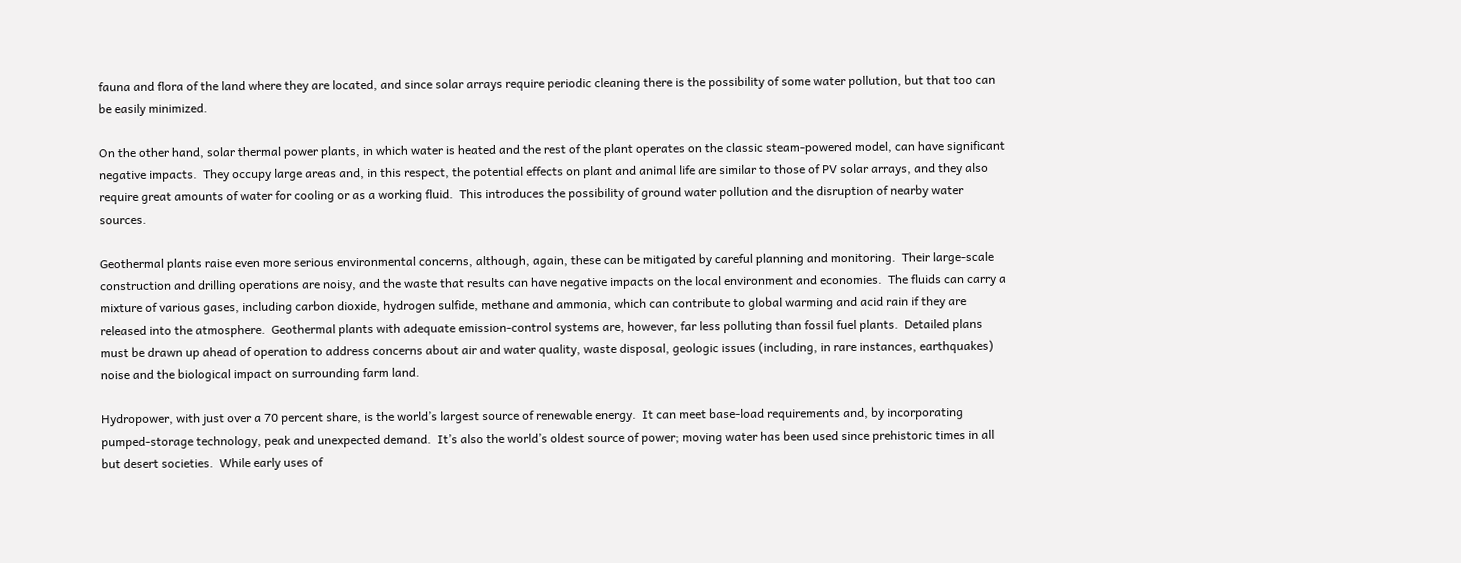fauna and flora of the land where they are located, and since solar arrays require periodic cleaning there is the possibility of some water pollution, but that too can be easily minimized.

On the other hand, solar thermal power plants, in which water is heated and the rest of the plant operates on the classic steam-powered model, can have significant negative impacts.  They occupy large areas and, in this respect, the potential effects on plant and animal life are similar to those of PV solar arrays, and they also require great amounts of water for cooling or as a working fluid.  This introduces the possibility of ground water pollution and the disruption of nearby water sources.

Geothermal plants raise even more serious environmental concerns, although, again, these can be mitigated by careful planning and monitoring.  Their large-scale construction and drilling operations are noisy, and the waste that results can have negative impacts on the local environment and economies.  The fluids can carry a mixture of various gases, including carbon dioxide, hydrogen sulfide, methane and ammonia, which can contribute to global warming and acid rain if they are released into the atmosphere.  Geothermal plants with adequate emission-control systems are, however, far less polluting than fossil fuel plants.  Detailed plans must be drawn up ahead of operation to address concerns about air and water quality, waste disposal, geologic issues (including, in rare instances, earthquakes) noise and the biological impact on surrounding farm land.

Hydropower, with just over a 70 percent share, is the world’s largest source of renewable energy.  It can meet base-load requirements and, by incorporating pumped-storage technology, peak and unexpected demand.  It’s also the world’s oldest source of power; moving water has been used since prehistoric times in all but desert societies.  While early uses of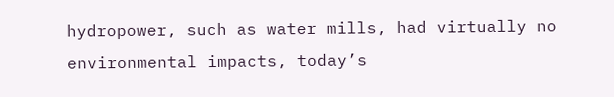hydropower, such as water mills, had virtually no environmental impacts, today’s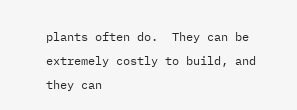plants often do.  They can be extremely costly to build, and they can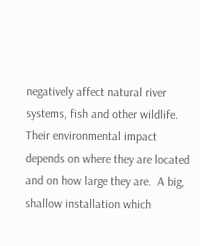negatively affect natural river systems, fish and other wildlife.  Their environmental impact depends on where they are located and on how large they are.  A big, shallow installation which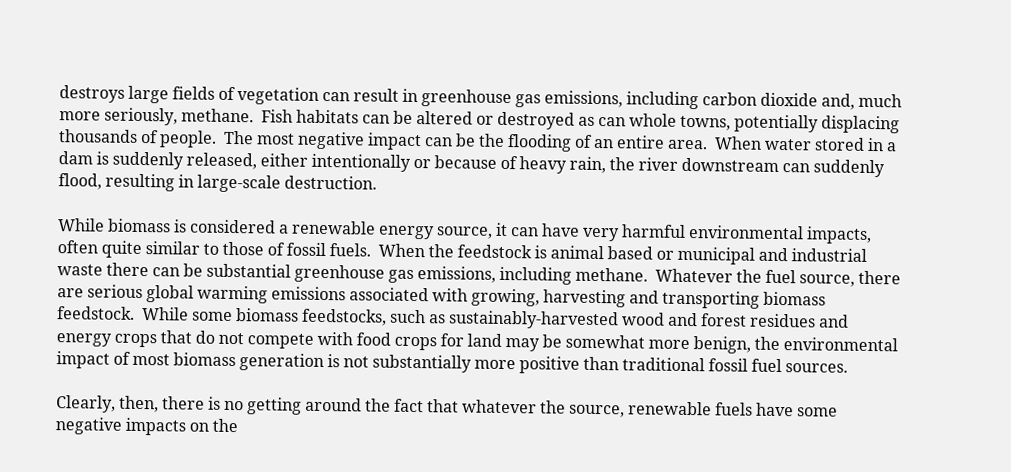destroys large fields of vegetation can result in greenhouse gas emissions, including carbon dioxide and, much more seriously, methane.  Fish habitats can be altered or destroyed as can whole towns, potentially displacing thousands of people.  The most negative impact can be the flooding of an entire area.  When water stored in a dam is suddenly released, either intentionally or because of heavy rain, the river downstream can suddenly flood, resulting in large-scale destruction.

While biomass is considered a renewable energy source, it can have very harmful environmental impacts, often quite similar to those of fossil fuels.  When the feedstock is animal based or municipal and industrial waste there can be substantial greenhouse gas emissions, including methane.  Whatever the fuel source, there are serious global warming emissions associated with growing, harvesting and transporting biomass feedstock.  While some biomass feedstocks, such as sustainably-harvested wood and forest residues and energy crops that do not compete with food crops for land may be somewhat more benign, the environmental impact of most biomass generation is not substantially more positive than traditional fossil fuel sources.

Clearly, then, there is no getting around the fact that whatever the source, renewable fuels have some negative impacts on the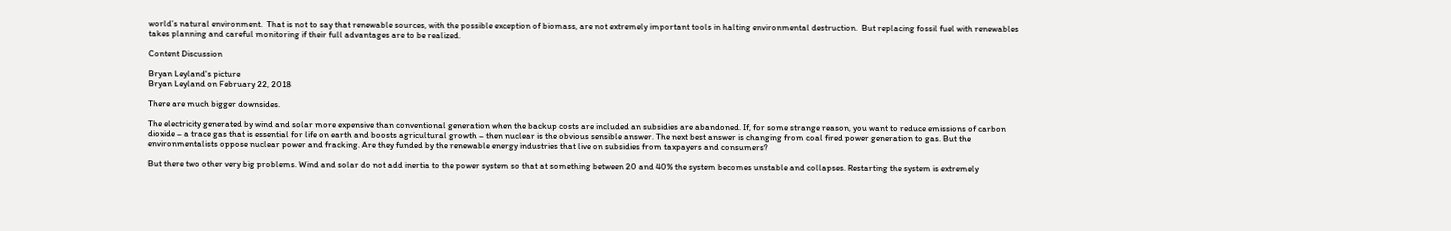world’s natural environment.  That is not to say that renewable sources, with the possible exception of biomass, are not extremely important tools in halting environmental destruction.  But replacing fossil fuel with renewables takes planning and careful monitoring if their full advantages are to be realized.

Content Discussion

Bryan Leyland's picture
Bryan Leyland on February 22, 2018

There are much bigger downsides.

The electricity generated by wind and solar more expensive than conventional generation when the backup costs are included an subsidies are abandoned. If, for some strange reason, you want to reduce emissions of carbon dioxide – a trace gas that is essential for life on earth and boosts agricultural growth – then nuclear is the obvious sensible answer. The next best answer is changing from coal fired power generation to gas. But the environmentalists oppose nuclear power and fracking. Are they funded by the renewable energy industries that live on subsidies from taxpayers and consumers?

But there two other very big problems. Wind and solar do not add inertia to the power system so that at something between 20 and 40% the system becomes unstable and collapses. Restarting the system is extremely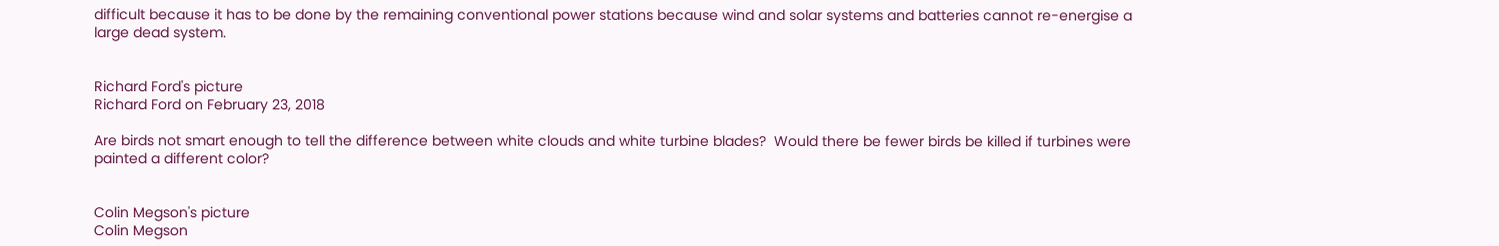difficult because it has to be done by the remaining conventional power stations because wind and solar systems and batteries cannot re-energise a large dead system.


Richard Ford's picture
Richard Ford on February 23, 2018

Are birds not smart enough to tell the difference between white clouds and white turbine blades?  Would there be fewer birds be killed if turbines were painted a different color?


Colin Megson's picture
Colin Megson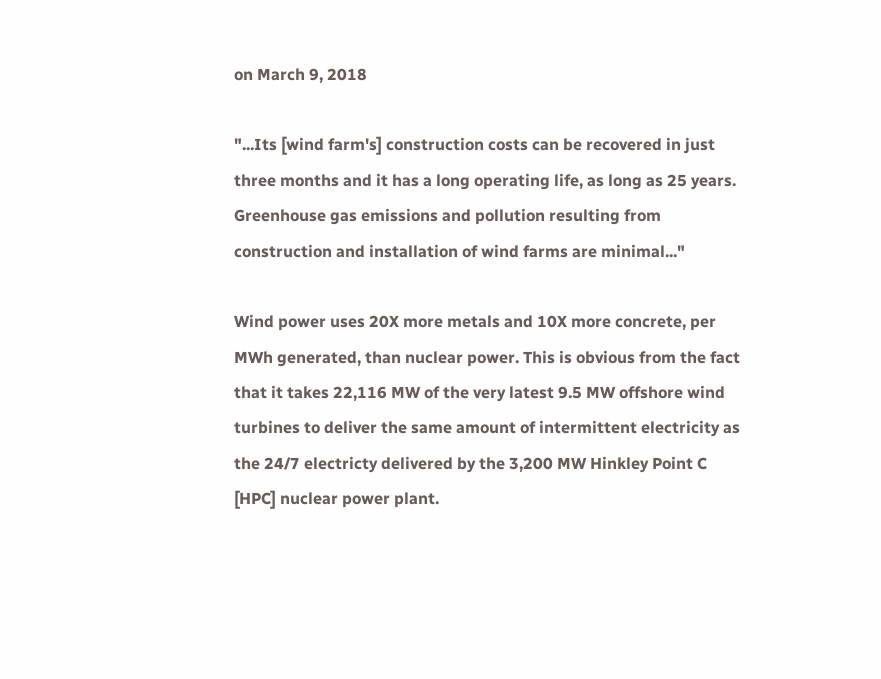on March 9, 2018

"...Its [wind farm's] construction costs can be recovered in just three months and it has a long operating life, as long as 25 years.  Greenhouse gas emissions and pollution resulting from construction and installation of wind farms are minimal..."

Wind power uses 20X more metals and 10X more concrete, per MWh generated, than nuclear power. This is obvious from the fact that it takes 22,116 MW of the very latest 9.5 MW offshore wind turbines to deliver the same amount of intermittent electricity as the 24/7 electricty delivered by the 3,200 MW Hinkley Point C [HPC] nuclear power plant.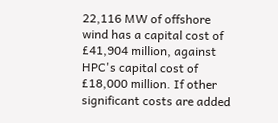22,116 MW of offshore wind has a capital cost of £41,904 million, against HPC's capital cost of £18,000 million. If other significant costs are added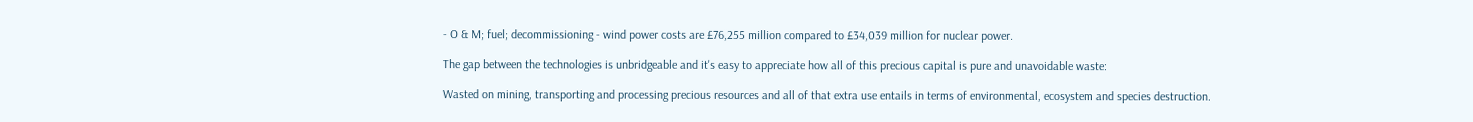- O & M; fuel; decommissioning - wind power costs are £76,255 million compared to £34,039 million for nuclear power.

The gap between the technologies is unbridgeable and it's easy to appreciate how all of this precious capital is pure and unavoidable waste:

Wasted on mining, transporting and processing precious resources and all of that extra use entails in terms of environmental, ecosystem and species destruction.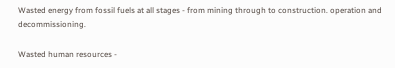Wasted energy from fossil fuels at all stages - from mining through to construction. operation and decommissioning.

Wasted human resources -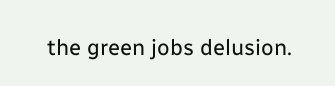the green jobs delusion.